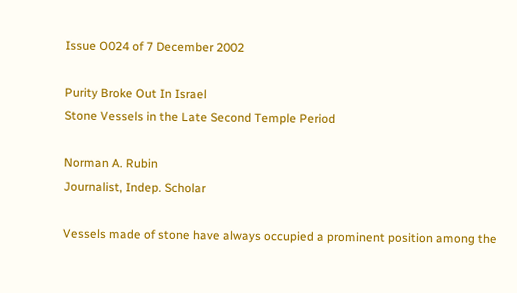Issue O024 of 7 December 2002

Purity Broke Out In Israel
Stone Vessels in the Late Second Temple Period

Norman A. Rubin
Journalist, Indep. Scholar

Vessels made of stone have always occupied a prominent position among the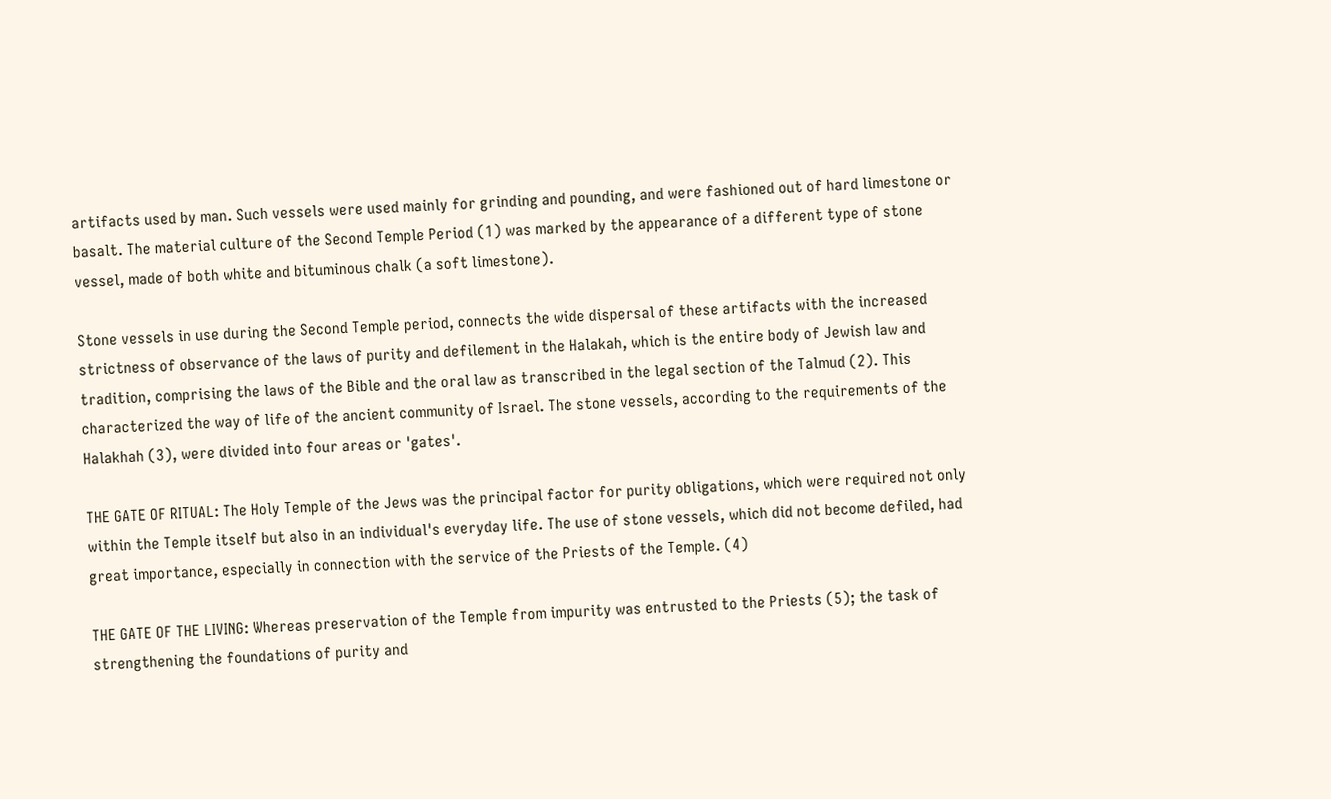artifacts used by man. Such vessels were used mainly for grinding and pounding, and were fashioned out of hard limestone or basalt. The material culture of the Second Temple Period (1) was marked by the appearance of a different type of stone vessel, made of both white and bituminous chalk (a soft limestone).

Stone vessels in use during the Second Temple period, connects the wide dispersal of these artifacts with the increased strictness of observance of the laws of purity and defilement in the Halakah, which is the entire body of Jewish law and tradition, comprising the laws of the Bible and the oral law as transcribed in the legal section of the Talmud (2). This characterized the way of life of the ancient community of Israel. The stone vessels, according to the requirements of the Halakhah (3), were divided into four areas or 'gates'.

THE GATE OF RITUAL: The Holy Temple of the Jews was the principal factor for purity obligations, which were required not only within the Temple itself but also in an individual's everyday life. The use of stone vessels, which did not become defiled, had great importance, especially in connection with the service of the Priests of the Temple. (4)

THE GATE OF THE LIVING: Whereas preservation of the Temple from impurity was entrusted to the Priests (5); the task of strengthening the foundations of purity and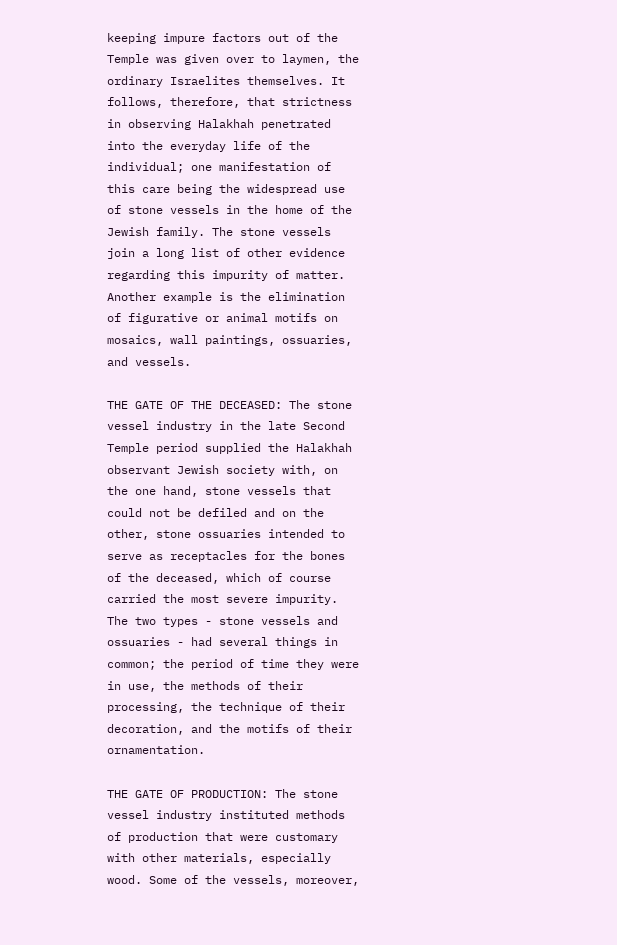keeping impure factors out of the Temple was given over to laymen, the ordinary Israelites themselves. It follows, therefore, that strictness in observing Halakhah penetrated into the everyday life of the individual; one manifestation of this care being the widespread use of stone vessels in the home of the Jewish family. The stone vessels join a long list of other evidence regarding this impurity of matter. Another example is the elimination of figurative or animal motifs on mosaics, wall paintings, ossuaries, and vessels.

THE GATE OF THE DECEASED: The stone vessel industry in the late Second Temple period supplied the Halakhah observant Jewish society with, on the one hand, stone vessels that could not be defiled and on the other, stone ossuaries intended to serve as receptacles for the bones of the deceased, which of course carried the most severe impurity. The two types - stone vessels and ossuaries - had several things in common; the period of time they were in use, the methods of their processing, the technique of their decoration, and the motifs of their ornamentation.

THE GATE OF PRODUCTION: The stone vessel industry instituted methods of production that were customary with other materials, especially wood. Some of the vessels, moreover,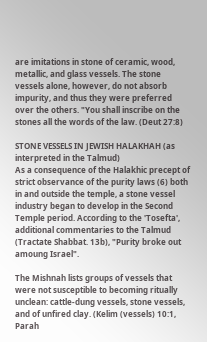are imitations in stone of ceramic, wood, metallic, and glass vessels. The stone vessels alone, however, do not absorb impurity, and thus they were preferred over the others. "You shall inscribe on the stones all the words of the law. (Deut 27:8)

STONE VESSELS IN JEWISH HALAKHAH (as interpreted in the Talmud)
As a consequence of the Halakhic precept of strict observance of the purity laws (6) both in and outside the temple, a stone vessel industry began to develop in the Second Temple period. According to the 'Tosefta', additional commentaries to the Talmud (Tractate Shabbat. 13b), "Purity broke out amoung Israel".

The Mishnah lists groups of vessels that were not susceptible to becoming ritually unclean: cattle-dung vessels, stone vessels, and of unfired clay. (Kelim (vessels) 10:1, Parah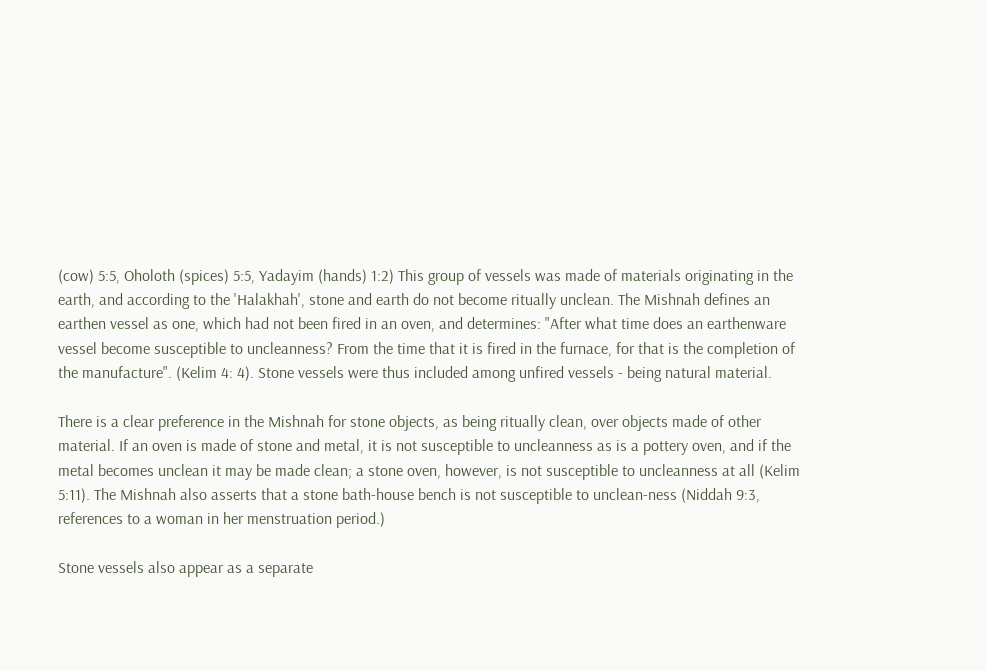(cow) 5:5, Oholoth (spices) 5:5, Yadayim (hands) 1:2) This group of vessels was made of materials originating in the earth, and according to the 'Halakhah', stone and earth do not become ritually unclean. The Mishnah defines an earthen vessel as one, which had not been fired in an oven, and determines: "After what time does an earthenware vessel become susceptible to uncleanness? From the time that it is fired in the furnace, for that is the completion of the manufacture". (Kelim 4: 4). Stone vessels were thus included among unfired vessels - being natural material.

There is a clear preference in the Mishnah for stone objects, as being ritually clean, over objects made of other material. If an oven is made of stone and metal, it is not susceptible to uncleanness as is a pottery oven, and if the metal becomes unclean it may be made clean; a stone oven, however, is not susceptible to uncleanness at all (Kelim 5:11). The Mishnah also asserts that a stone bath-house bench is not susceptible to unclean-ness (Niddah 9:3, references to a woman in her menstruation period.)

Stone vessels also appear as a separate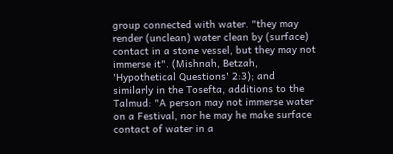group connected with water. "they may render (unclean) water clean by (surface) contact in a stone vessel, but they may not immerse it". (Mishnah, Betzah, 'Hypothetical Questions' 2:3); and similarly in the Tosefta, additions to the Talmud: "A person may not immerse water on a Festival, nor he may he make surface contact of water in a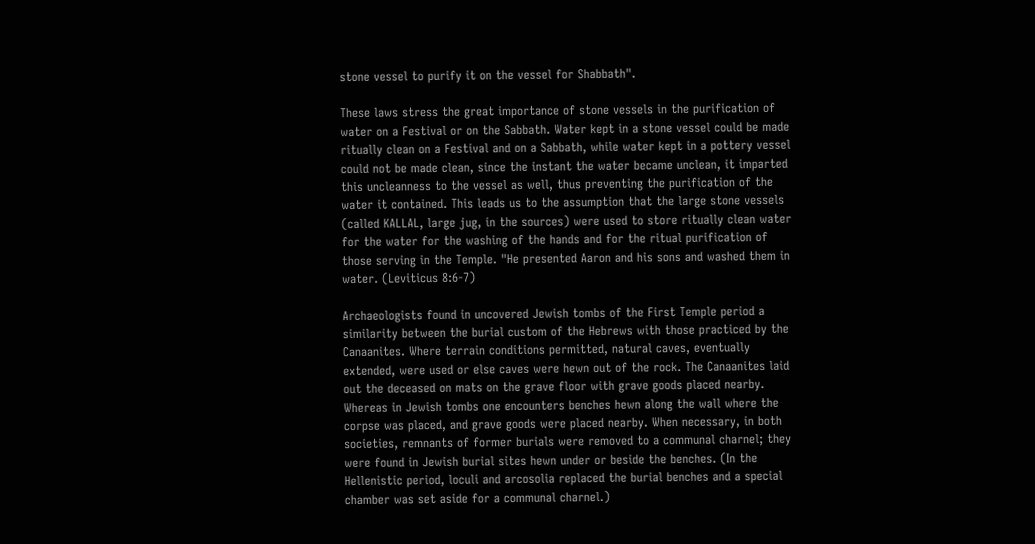stone vessel to purify it on the vessel for Shabbath".

These laws stress the great importance of stone vessels in the purification of water on a Festival or on the Sabbath. Water kept in a stone vessel could be made ritually clean on a Festival and on a Sabbath, while water kept in a pottery vessel could not be made clean, since the instant the water became unclean, it imparted this uncleanness to the vessel as well, thus preventing the purification of the water it contained. This leads us to the assumption that the large stone vessels (called KALLAL, large jug, in the sources) were used to store ritually clean water for the water for the washing of the hands and for the ritual purification of those serving in the Temple. "He presented Aaron and his sons and washed them in water. (Leviticus 8:6-7)

Archaeologists found in uncovered Jewish tombs of the First Temple period a similarity between the burial custom of the Hebrews with those practiced by the Canaanites. Where terrain conditions permitted, natural caves, eventually extended, were used or else caves were hewn out of the rock. The Canaanites laid out the deceased on mats on the grave floor with grave goods placed nearby. Whereas in Jewish tombs one encounters benches hewn along the wall where the corpse was placed, and grave goods were placed nearby. When necessary, in both societies, remnants of former burials were removed to a communal charnel; they were found in Jewish burial sites hewn under or beside the benches. (In the Hellenistic period, loculi and arcosolia replaced the burial benches and a special chamber was set aside for a communal charnel.)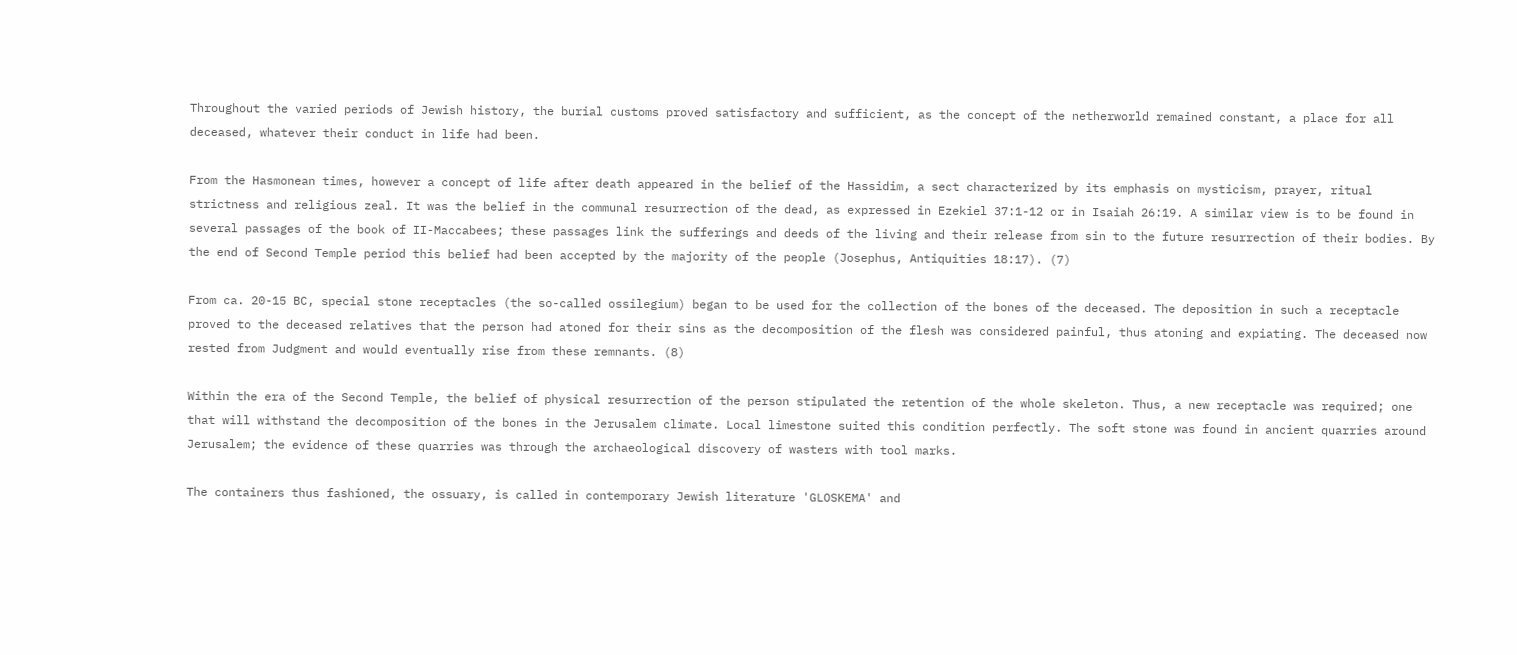Throughout the varied periods of Jewish history, the burial customs proved satisfactory and sufficient, as the concept of the netherworld remained constant, a place for all deceased, whatever their conduct in life had been.

From the Hasmonean times, however a concept of life after death appeared in the belief of the Hassidim, a sect characterized by its emphasis on mysticism, prayer, ritual strictness and religious zeal. It was the belief in the communal resurrection of the dead, as expressed in Ezekiel 37:1-12 or in Isaiah 26:19. A similar view is to be found in several passages of the book of II-Maccabees; these passages link the sufferings and deeds of the living and their release from sin to the future resurrection of their bodies. By the end of Second Temple period this belief had been accepted by the majority of the people (Josephus, Antiquities 18:17). (7)

From ca. 20-15 BC, special stone receptacles (the so-called ossilegium) began to be used for the collection of the bones of the deceased. The deposition in such a receptacle proved to the deceased relatives that the person had atoned for their sins as the decomposition of the flesh was considered painful, thus atoning and expiating. The deceased now rested from Judgment and would eventually rise from these remnants. (8)

Within the era of the Second Temple, the belief of physical resurrection of the person stipulated the retention of the whole skeleton. Thus, a new receptacle was required; one that will withstand the decomposition of the bones in the Jerusalem climate. Local limestone suited this condition perfectly. The soft stone was found in ancient quarries around Jerusalem; the evidence of these quarries was through the archaeological discovery of wasters with tool marks.

The containers thus fashioned, the ossuary, is called in contemporary Jewish literature 'GLOSKEMA' and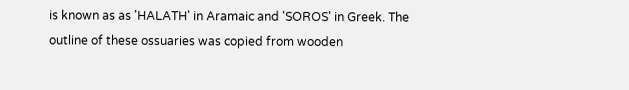is known as as 'HALATH' in Aramaic and 'SOROS' in Greek. The outline of these ossuaries was copied from wooden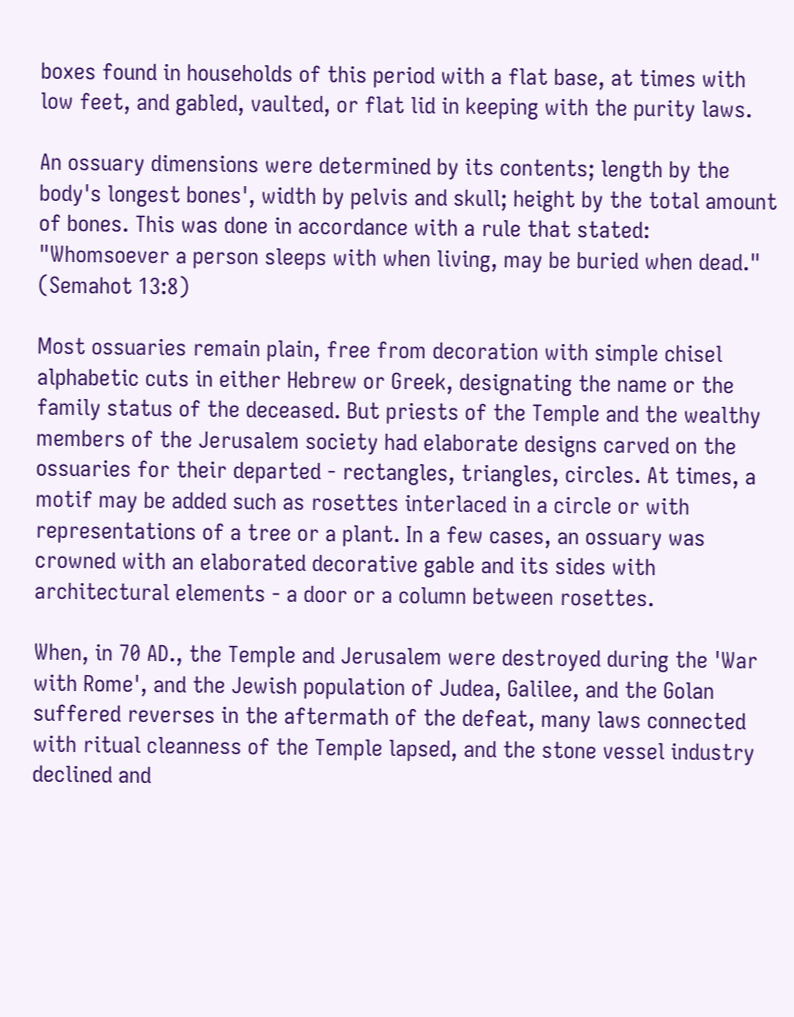boxes found in households of this period with a flat base, at times with low feet, and gabled, vaulted, or flat lid in keeping with the purity laws.

An ossuary dimensions were determined by its contents; length by the body's longest bones', width by pelvis and skull; height by the total amount of bones. This was done in accordance with a rule that stated: "Whomsoever a person sleeps with when living, may be buried when dead." (Semahot 13:8)

Most ossuaries remain plain, free from decoration with simple chisel alphabetic cuts in either Hebrew or Greek, designating the name or the family status of the deceased. But priests of the Temple and the wealthy members of the Jerusalem society had elaborate designs carved on the ossuaries for their departed - rectangles, triangles, circles. At times, a motif may be added such as rosettes interlaced in a circle or with representations of a tree or a plant. In a few cases, an ossuary was crowned with an elaborated decorative gable and its sides with architectural elements - a door or a column between rosettes.

When, in 70 AD., the Temple and Jerusalem were destroyed during the 'War with Rome', and the Jewish population of Judea, Galilee, and the Golan suffered reverses in the aftermath of the defeat, many laws connected with ritual cleanness of the Temple lapsed, and the stone vessel industry declined and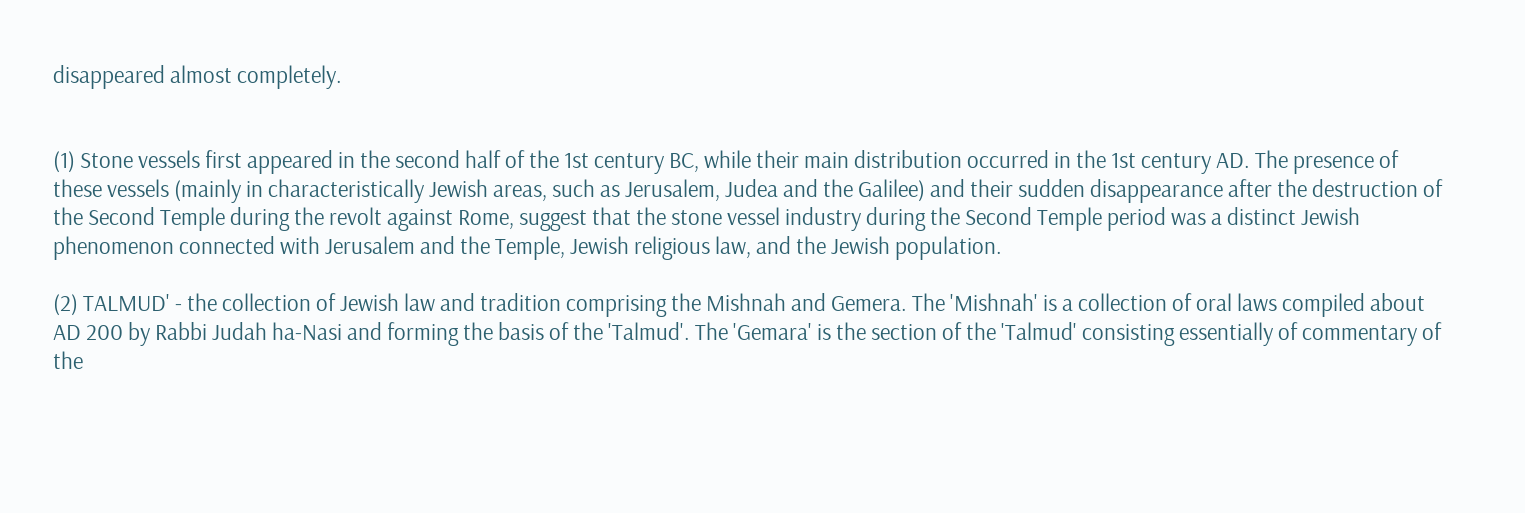disappeared almost completely.


(1) Stone vessels first appeared in the second half of the 1st century BC, while their main distribution occurred in the 1st century AD. The presence of these vessels (mainly in characteristically Jewish areas, such as Jerusalem, Judea and the Galilee) and their sudden disappearance after the destruction of the Second Temple during the revolt against Rome, suggest that the stone vessel industry during the Second Temple period was a distinct Jewish phenomenon connected with Jerusalem and the Temple, Jewish religious law, and the Jewish population.

(2) TALMUD' - the collection of Jewish law and tradition comprising the Mishnah and Gemera. The 'Mishnah' is a collection of oral laws compiled about AD 200 by Rabbi Judah ha-Nasi and forming the basis of the 'Talmud'. The 'Gemara' is the section of the 'Talmud' consisting essentially of commentary of the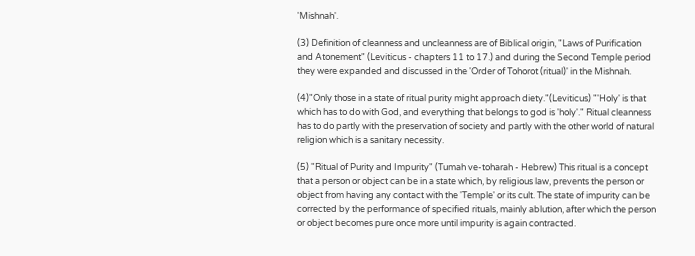'Mishnah'.

(3) Definition of cleanness and uncleanness are of Biblical origin, "Laws of Purification and Atonement" (Leviticus - chapters 11 to 17.) and during the Second Temple period they were expanded and discussed in the 'Order of Tohorot (ritual)' in the Mishnah.

(4)"Only those in a state of ritual purity might approach diety."(Leviticus) "'Holy' is that which has to do with God, and everything that belongs to god is 'holy'." Ritual cleanness has to do partly with the preservation of society and partly with the other world of natural religion which is a sanitary necessity.

(5) "Ritual of Purity and Impurity" (Tumah ve-toharah - Hebrew) This ritual is a concept that a person or object can be in a state which, by religious law, prevents the person or object from having any contact with the 'Temple' or its cult. The state of impurity can be corrected by the performance of specified rituals, mainly ablution, after which the person or object becomes pure once more until impurity is again contracted.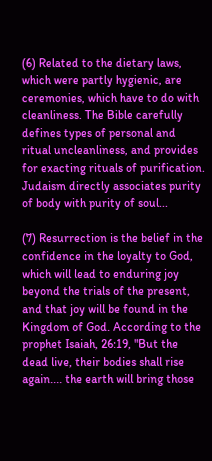(6) Related to the dietary laws, which were partly hygienic, are ceremonies, which have to do with cleanliness. The Bible carefully defines types of personal and ritual uncleanliness, and provides for exacting rituals of purification. Judaism directly associates purity of body with purity of soul...

(7) Resurrection is the belief in the confidence in the loyalty to God, which will lead to enduring joy beyond the trials of the present, and that joy will be found in the Kingdom of God. According to the prophet Isaiah, 26:19, "But the dead live, their bodies shall rise again.... the earth will bring those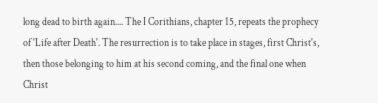long dead to birth again.... The I Corithians, chapter 15, repeats the prophecy of 'Life after Death'. The resurrection is to take place in stages, first Christ's, then those belonging to him at his second coming, and the final one when Christ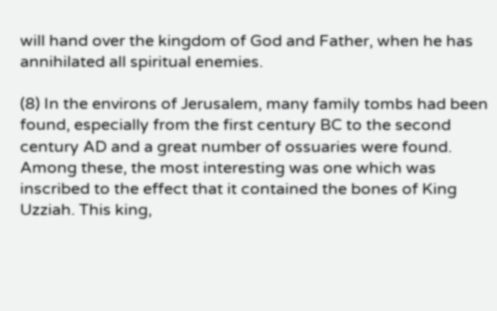will hand over the kingdom of God and Father, when he has annihilated all spiritual enemies.

(8) In the environs of Jerusalem, many family tombs had been found, especially from the first century BC to the second century AD and a great number of ossuaries were found. Among these, the most interesting was one which was inscribed to the effect that it contained the bones of King Uzziah. This king,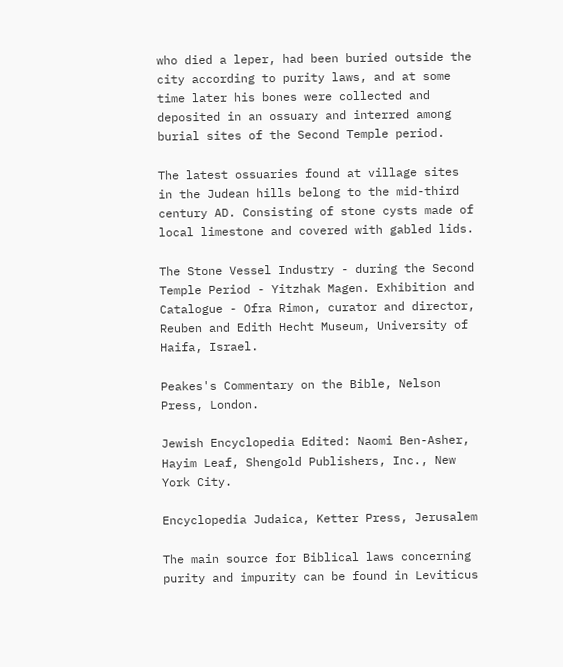who died a leper, had been buried outside the city according to purity laws, and at some time later his bones were collected and deposited in an ossuary and interred among burial sites of the Second Temple period.

The latest ossuaries found at village sites in the Judean hills belong to the mid-third century AD. Consisting of stone cysts made of local limestone and covered with gabled lids.

The Stone Vessel Industry - during the Second Temple Period - Yitzhak Magen. Exhibition and Catalogue - Ofra Rimon, curator and director, Reuben and Edith Hecht Museum, University of Haifa, Israel.

Peakes's Commentary on the Bible, Nelson Press, London.

Jewish Encyclopedia Edited: Naomi Ben-Asher, Hayim Leaf, Shengold Publishers, Inc., New York City.

Encyclopedia Judaica, Ketter Press, Jerusalem

The main source for Biblical laws concerning purity and impurity can be found in Leviticus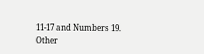11-17 and Numbers 19. Other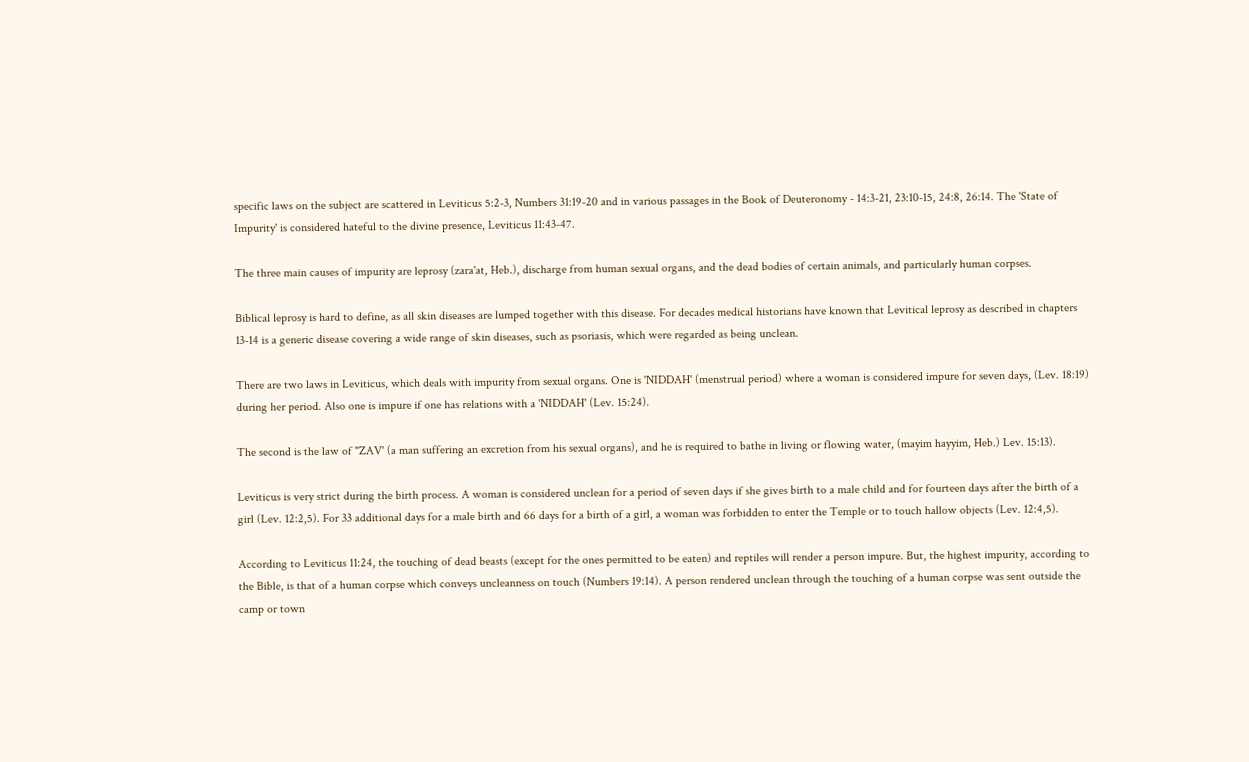specific laws on the subject are scattered in Leviticus 5:2-3, Numbers 31:19-20 and in various passages in the Book of Deuteronomy - 14:3-21, 23:10-15, 24:8, 26:14. The 'State of Impurity' is considered hateful to the divine presence, Leviticus 11:43-47.

The three main causes of impurity are leprosy (zara'at, Heb.), discharge from human sexual organs, and the dead bodies of certain animals, and particularly human corpses.

Biblical leprosy is hard to define, as all skin diseases are lumped together with this disease. For decades medical historians have known that Levitical leprosy as described in chapters 13-14 is a generic disease covering a wide range of skin diseases, such as psoriasis, which were regarded as being unclean.

There are two laws in Leviticus, which deals with impurity from sexual organs. One is 'NIDDAH' (menstrual period) where a woman is considered impure for seven days, (Lev. 18:19) during her period. Also one is impure if one has relations with a 'NIDDAH' (Lev. 15:24).

The second is the law of "ZAV' (a man suffering an excretion from his sexual organs), and he is required to bathe in living or flowing water, (mayim hayyim, Heb.) Lev. 15:13).

Leviticus is very strict during the birth process. A woman is considered unclean for a period of seven days if she gives birth to a male child and for fourteen days after the birth of a girl (Lev. 12:2,5). For 33 additional days for a male birth and 66 days for a birth of a girl, a woman was forbidden to enter the Temple or to touch hallow objects (Lev. 12:4,5).

According to Leviticus 11:24, the touching of dead beasts (except for the ones permitted to be eaten) and reptiles will render a person impure. But, the highest impurity, according to the Bible, is that of a human corpse which conveys uncleanness on touch (Numbers 19:14). A person rendered unclean through the touching of a human corpse was sent outside the camp or town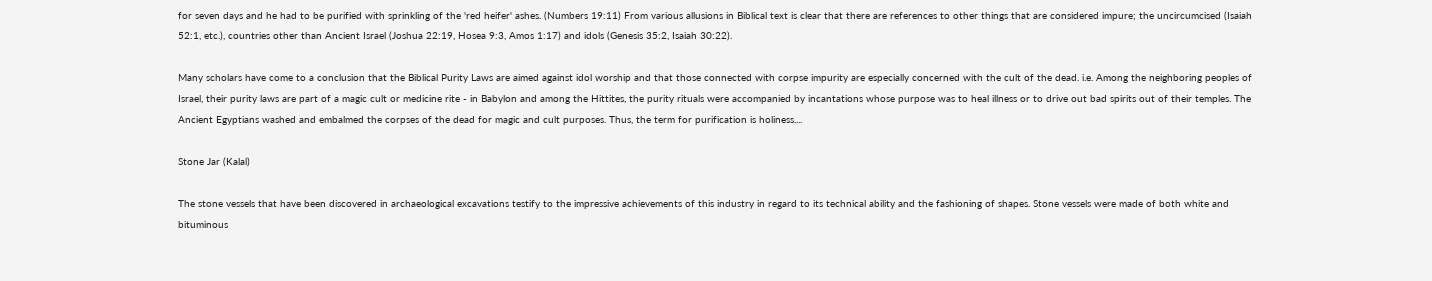for seven days and he had to be purified with sprinkling of the 'red heifer' ashes. (Numbers 19:11) From various allusions in Biblical text is clear that there are references to other things that are considered impure; the uncircumcised (Isaiah 52:1, etc.), countries other than Ancient Israel (Joshua 22:19, Hosea 9:3, Amos 1:17) and idols (Genesis 35:2, Isaiah 30:22).

Many scholars have come to a conclusion that the Biblical Purity Laws are aimed against idol worship and that those connected with corpse impurity are especially concerned with the cult of the dead. i.e. Among the neighboring peoples of Israel, their purity laws are part of a magic cult or medicine rite - in Babylon and among the Hittites, the purity rituals were accompanied by incantations whose purpose was to heal illness or to drive out bad spirits out of their temples. The Ancient Egyptians washed and embalmed the corpses of the dead for magic and cult purposes. Thus, the term for purification is holiness....

Stone Jar (Kalal)

The stone vessels that have been discovered in archaeological excavations testify to the impressive achievements of this industry in regard to its technical ability and the fashioning of shapes. Stone vessels were made of both white and bituminous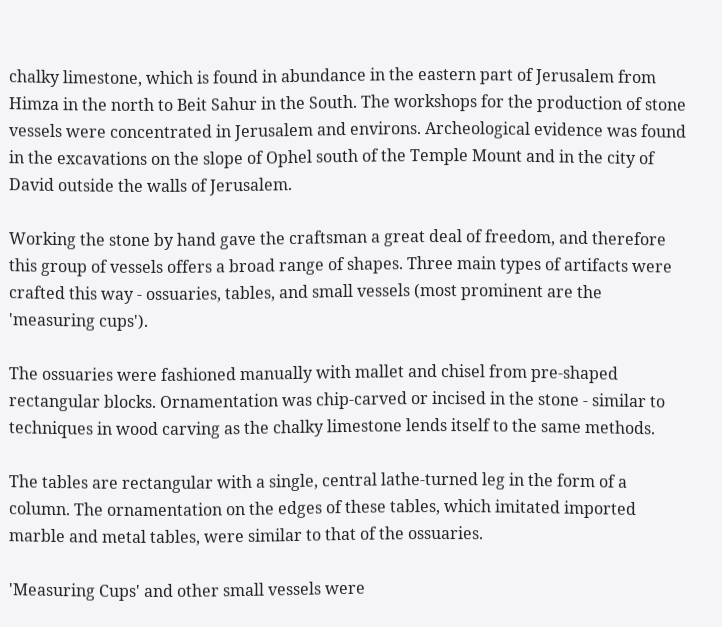chalky limestone, which is found in abundance in the eastern part of Jerusalem from Himza in the north to Beit Sahur in the South. The workshops for the production of stone vessels were concentrated in Jerusalem and environs. Archeological evidence was found in the excavations on the slope of Ophel south of the Temple Mount and in the city of David outside the walls of Jerusalem.

Working the stone by hand gave the craftsman a great deal of freedom, and therefore this group of vessels offers a broad range of shapes. Three main types of artifacts were crafted this way - ossuaries, tables, and small vessels (most prominent are the 'measuring cups').

The ossuaries were fashioned manually with mallet and chisel from pre-shaped rectangular blocks. Ornamentation was chip-carved or incised in the stone - similar to techniques in wood carving as the chalky limestone lends itself to the same methods.

The tables are rectangular with a single, central lathe-turned leg in the form of a column. The ornamentation on the edges of these tables, which imitated imported marble and metal tables, were similar to that of the ossuaries.

'Measuring Cups' and other small vessels were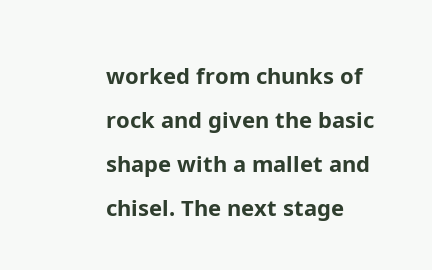worked from chunks of rock and given the basic shape with a mallet and chisel. The next stage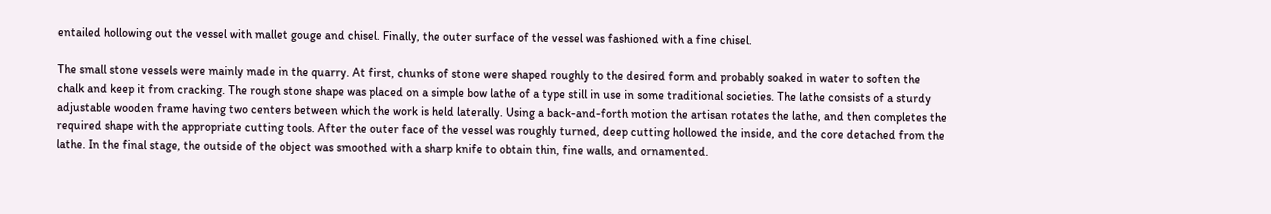entailed hollowing out the vessel with mallet gouge and chisel. Finally, the outer surface of the vessel was fashioned with a fine chisel.

The small stone vessels were mainly made in the quarry. At first, chunks of stone were shaped roughly to the desired form and probably soaked in water to soften the chalk and keep it from cracking. The rough stone shape was placed on a simple bow lathe of a type still in use in some traditional societies. The lathe consists of a sturdy adjustable wooden frame having two centers between which the work is held laterally. Using a back-and-forth motion the artisan rotates the lathe, and then completes the required shape with the appropriate cutting tools. After the outer face of the vessel was roughly turned, deep cutting hollowed the inside, and the core detached from the lathe. In the final stage, the outside of the object was smoothed with a sharp knife to obtain thin, fine walls, and ornamented.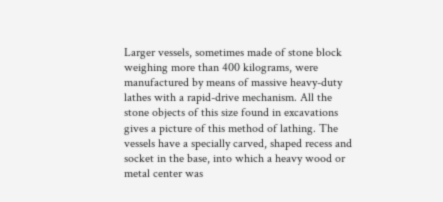Larger vessels, sometimes made of stone block weighing more than 400 kilograms, were manufactured by means of massive heavy-duty lathes with a rapid-drive mechanism. All the stone objects of this size found in excavations gives a picture of this method of lathing. The vessels have a specially carved, shaped recess and socket in the base, into which a heavy wood or metal center was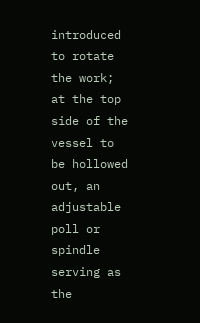introduced to rotate the work; at the top side of the vessel to be hollowed out, an adjustable poll or spindle serving as the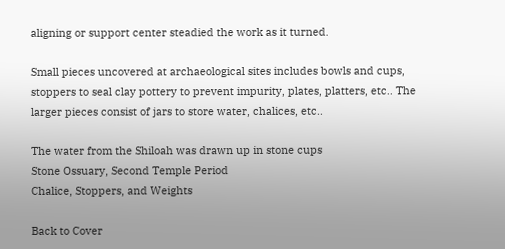aligning or support center steadied the work as it turned.

Small pieces uncovered at archaeological sites includes bowls and cups, stoppers to seal clay pottery to prevent impurity, plates, platters, etc.. The larger pieces consist of jars to store water, chalices, etc..

The water from the Shiloah was drawn up in stone cups
Stone Ossuary, Second Temple Period
Chalice, Stoppers, and Weights

Back to Cover